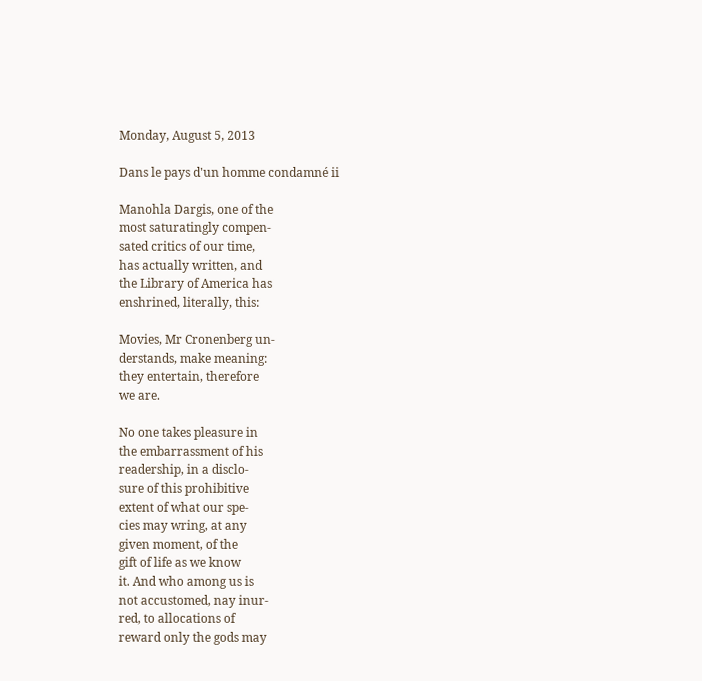Monday, August 5, 2013

Dans le pays d'un homme condamné ii

Manohla Dargis, one of the
most saturatingly compen-
sated critics of our time,
has actually written, and
the Library of America has
enshrined, literally, this:

Movies, Mr Cronenberg un-
derstands, make meaning:
they entertain, therefore
we are.

No one takes pleasure in
the embarrassment of his
readership, in a disclo-
sure of this prohibitive
extent of what our spe-
cies may wring, at any
given moment, of the
gift of life as we know
it. And who among us is
not accustomed, nay inur-
red, to allocations of
reward only the gods may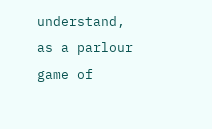understand, as a parlour
game of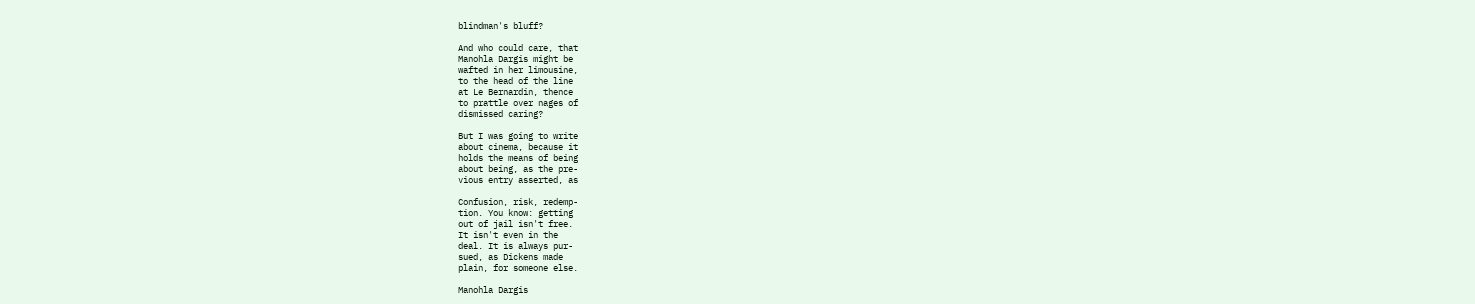blindman's bluff?

And who could care, that
Manohla Dargis might be
wafted in her limousine,
to the head of the line
at Le Bernardin, thence
to prattle over nages of
dismissed caring?

But I was going to write
about cinema, because it
holds the means of being
about being, as the pre-
vious entry asserted, as

Confusion, risk, redemp-
tion. You know: getting
out of jail isn't free.
It isn't even in the
deal. It is always pur-
sued, as Dickens made
plain, for someone else.

Manohla Dargis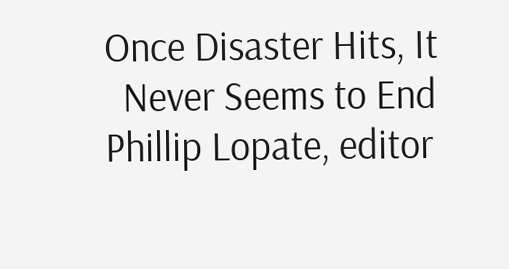Once Disaster Hits, It
  Never Seems to End
Phillip Lopate, editor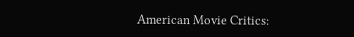American Movie Critics: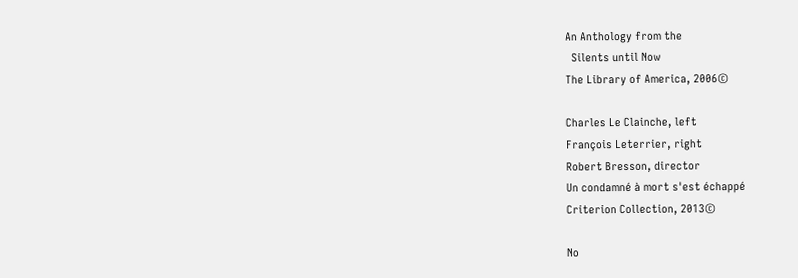An Anthology from the
  Silents until Now
The Library of America, 2006©

Charles Le Clainche, left
François Leterrier, right
Robert Bresson, director
Un condamné à mort s'est échappé
Criterion Collection, 2013©

No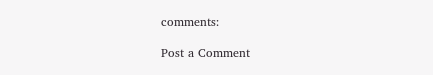comments:

Post a Comment